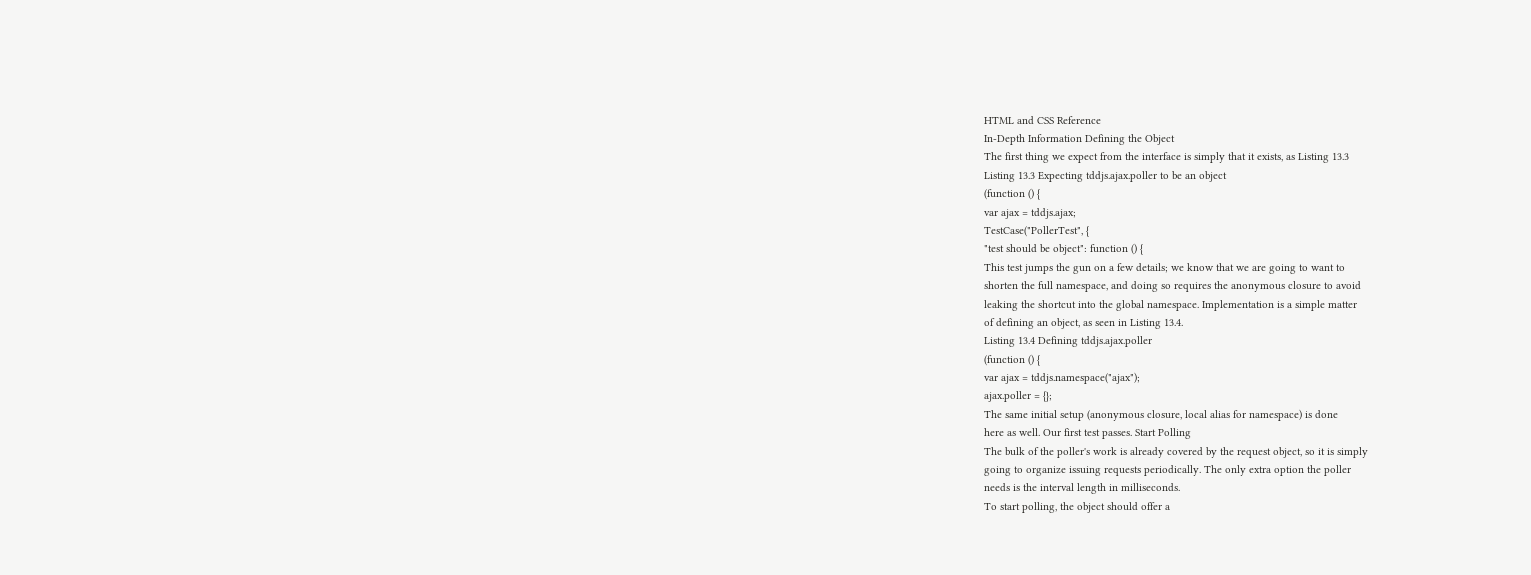HTML and CSS Reference
In-Depth Information Defining the Object
The first thing we expect from the interface is simply that it exists, as Listing 13.3
Listing 13.3 Expecting tddjs.ajax.poller to be an object
(function () {
var ajax = tddjs.ajax;
TestCase("PollerTest", {
"test should be object": function () {
This test jumps the gun on a few details; we know that we are going to want to
shorten the full namespace, and doing so requires the anonymous closure to avoid
leaking the shortcut into the global namespace. Implementation is a simple matter
of defining an object, as seen in Listing 13.4.
Listing 13.4 Defining tddjs.ajax.poller
(function () {
var ajax = tddjs.namespace("ajax");
ajax.poller = {};
The same initial setup (anonymous closure, local alias for namespace) is done
here as well. Our first test passes. Start Polling
The bulk of the poller's work is already covered by the request object, so it is simply
going to organize issuing requests periodically. The only extra option the poller
needs is the interval length in milliseconds.
To start polling, the object should offer a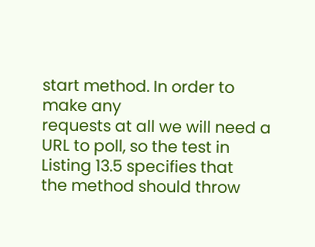start method. In order to make any
requests at all we will need a URL to poll, so the test in Listing 13.5 specifies that
the method should throw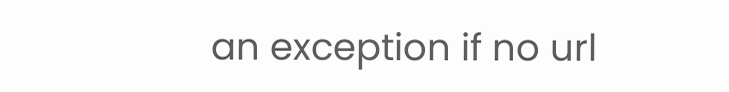an exception if no url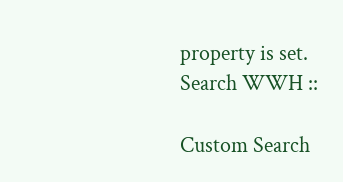property is set.
Search WWH ::

Custom Search